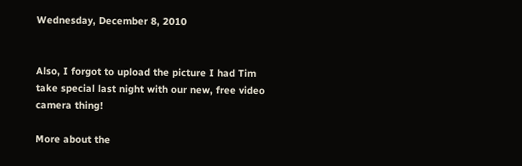Wednesday, December 8, 2010


Also, I forgot to upload the picture I had Tim take special last night with our new, free video camera thing!

More about the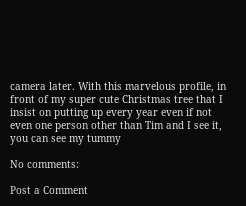camera later. With this marvelous profile, in front of my super cute Christmas tree that I insist on putting up every year even if not even one person other than Tim and I see it, you can see my tummy

No comments:

Post a Comment